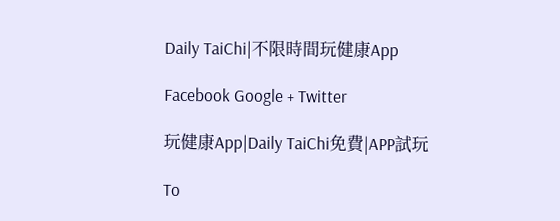Daily TaiChi|不限時間玩健康App

Facebook Google + Twitter

玩健康App|Daily TaiChi免費|APP試玩

To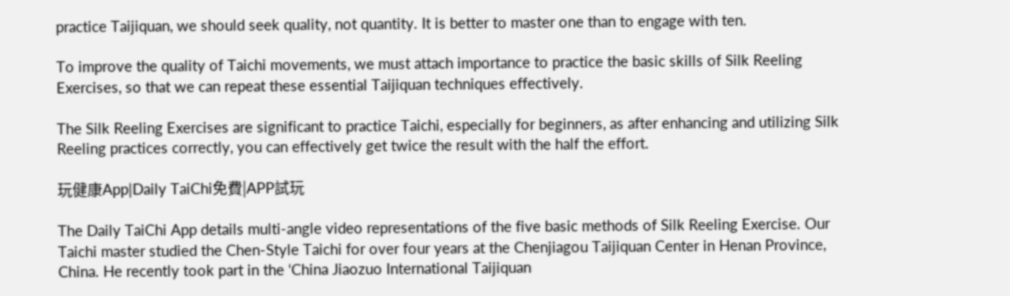practice Taijiquan, we should seek quality, not quantity. It is better to master one than to engage with ten.

To improve the quality of Taichi movements, we must attach importance to practice the basic skills of Silk Reeling Exercises, so that we can repeat these essential Taijiquan techniques effectively.

The Silk Reeling Exercises are significant to practice Taichi, especially for beginners, as after enhancing and utilizing Silk Reeling practices correctly, you can effectively get twice the result with the half the effort.

玩健康App|Daily TaiChi免費|APP試玩

The Daily TaiChi App details multi-angle video representations of the five basic methods of Silk Reeling Exercise. Our Taichi master studied the Chen-Style Taichi for over four years at the Chenjiagou Taijiquan Center in Henan Province, China. He recently took part in the ‘China Jiaozuo International Taijiquan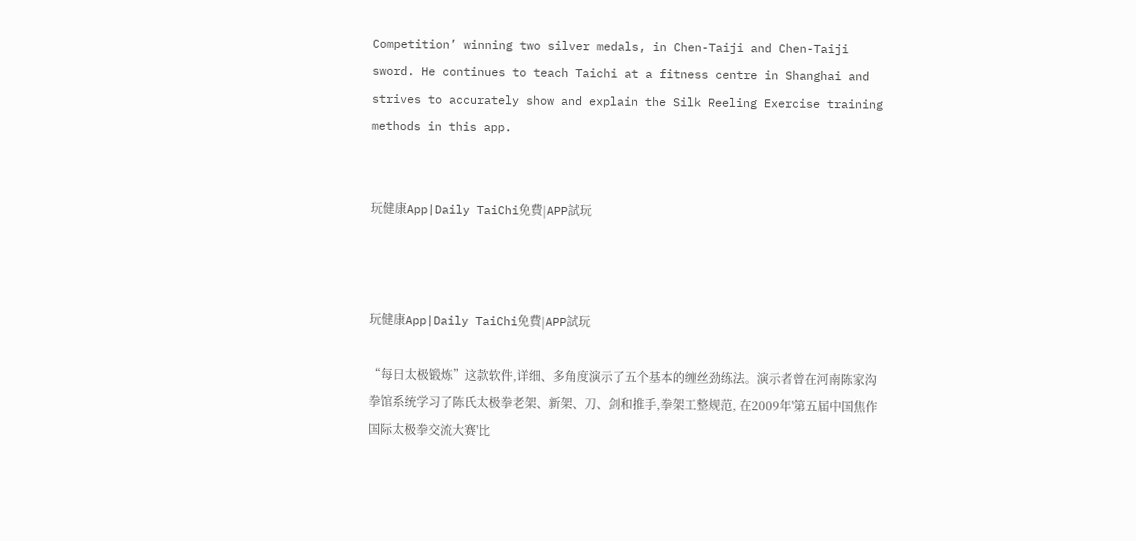Competition’ winning two silver medals, in Chen-Taiji and Chen-Taiji sword. He continues to teach Taichi at a fitness centre in Shanghai and strives to accurately show and explain the Silk Reeling Exercise training methods in this app.


玩健康App|Daily TaiChi免費|APP試玩



玩健康App|Daily TaiChi免費|APP試玩

“每日太极锻炼”这款软件,详细、多角度演示了五个基本的缠丝劲练法。演示者曾在河南陈家沟拳馆系统学习了陈氏太极拳老架、新架、刀、剑和推手,拳架工整规范, 在2009年'第五届中国焦作国际太极拳交流大赛'比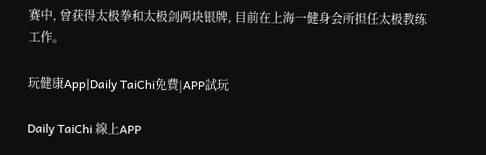赛中, 曾获得太极拳和太极剑两块银牌, 目前在上海一健身会所担任太极教练工作。

玩健康App|Daily TaiChi免費|APP試玩

Daily TaiChi 線上APP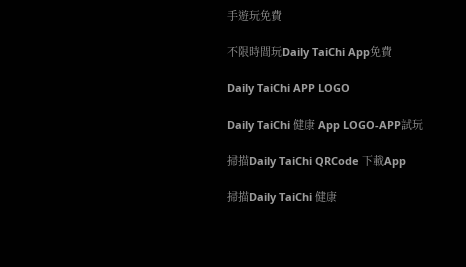手遊玩免費

不限時間玩Daily TaiChi App免費

Daily TaiChi APP LOGO

Daily TaiChi 健康 App LOGO-APP試玩

掃描Daily TaiChi QRCode 下載App

掃描Daily TaiChi 健康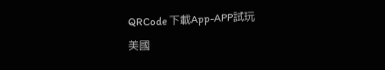QRCode 下載App-APP試玩
美國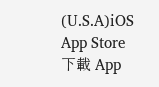(U.S.A)iOS
App Store
下載 App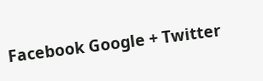Facebook Google + Twitter